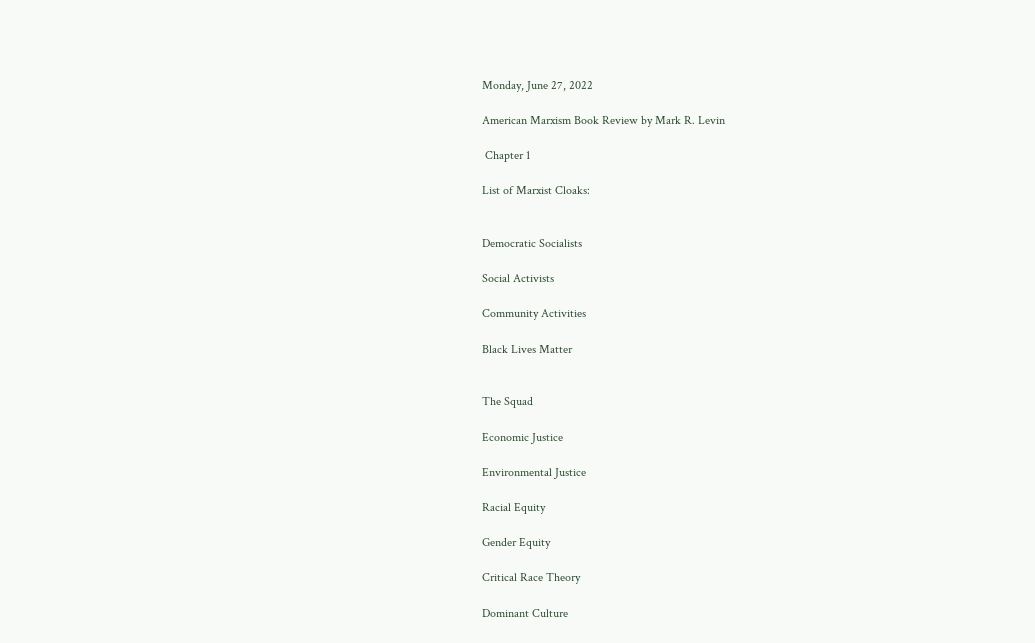Monday, June 27, 2022

American Marxism Book Review by Mark R. Levin

 Chapter 1

List of Marxist Cloaks:


Democratic Socialists

Social Activists

Community Activities

Black Lives Matter


The Squad

Economic Justice

Environmental Justice

Racial Equity

Gender Equity

Critical Race Theory

Dominant Culture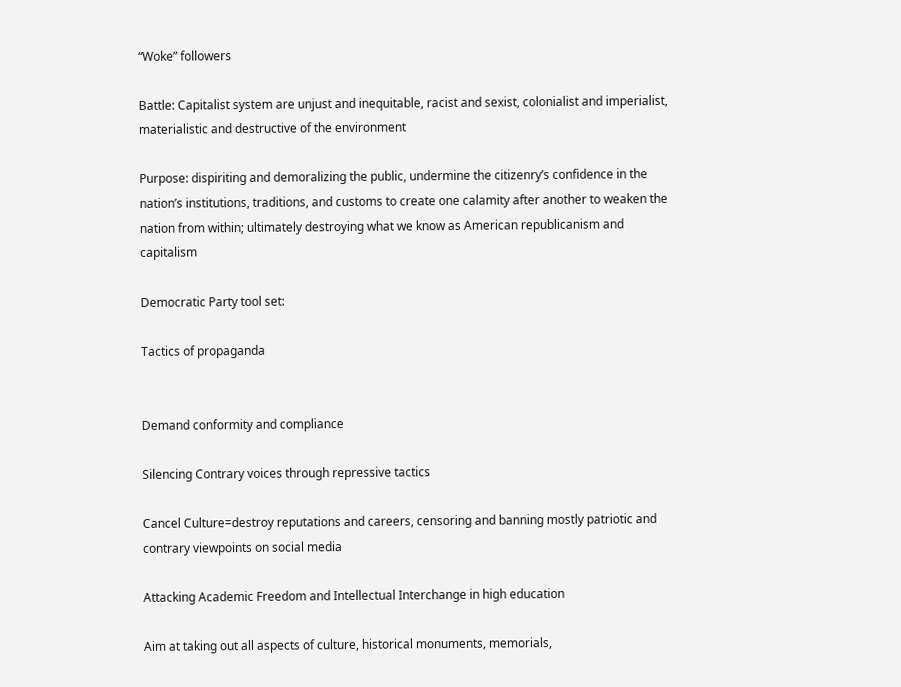“Woke” followers

Battle: Capitalist system are unjust and inequitable, racist and sexist, colonialist and imperialist, materialistic and destructive of the environment

Purpose: dispiriting and demoralizing the public, undermine the citizenry’s confidence in the nation’s institutions, traditions, and customs to create one calamity after another to weaken the nation from within; ultimately destroying what we know as American republicanism and capitalism

Democratic Party tool set:

Tactics of propaganda


Demand conformity and compliance

Silencing Contrary voices through repressive tactics

Cancel Culture=destroy reputations and careers, censoring and banning mostly patriotic and contrary viewpoints on social media

Attacking Academic Freedom and Intellectual Interchange in high education

Aim at taking out all aspects of culture, historical monuments, memorials,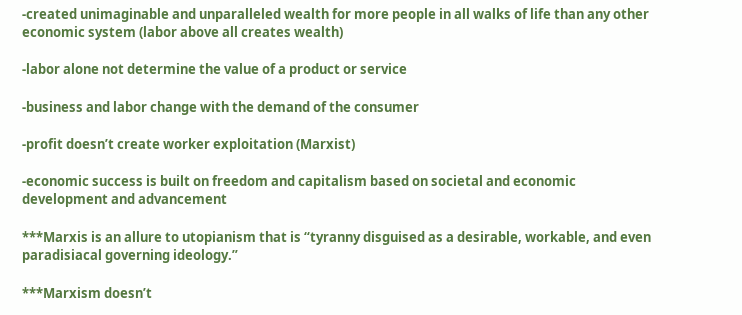-created unimaginable and unparalleled wealth for more people in all walks of life than any other economic system (labor above all creates wealth)

-labor alone not determine the value of a product or service

-business and labor change with the demand of the consumer

-profit doesn’t create worker exploitation (Marxist)

-economic success is built on freedom and capitalism based on societal and economic development and advancement

***Marxis is an allure to utopianism that is “tyranny disguised as a desirable, workable, and even paradisiacal governing ideology.”

***Marxism doesn’t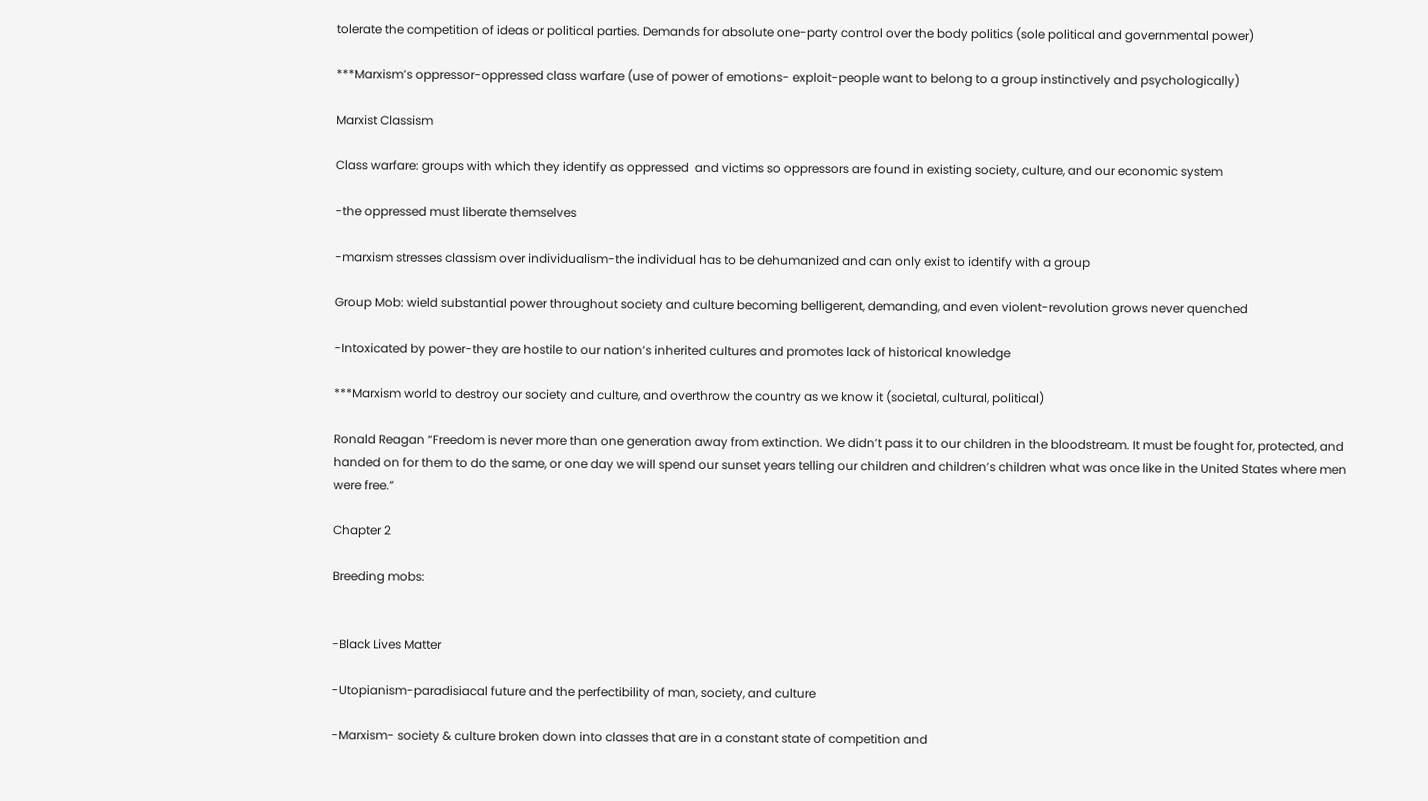tolerate the competition of ideas or political parties. Demands for absolute one-party control over the body politics (sole political and governmental power)

***Marxism’s oppressor-oppressed class warfare (use of power of emotions- exploit-people want to belong to a group instinctively and psychologically)

Marxist Classism

Class warfare: groups with which they identify as oppressed  and victims so oppressors are found in existing society, culture, and our economic system

-the oppressed must liberate themselves

-marxism stresses classism over individualism-the individual has to be dehumanized and can only exist to identify with a group

Group Mob: wield substantial power throughout society and culture becoming belligerent, demanding, and even violent-revolution grows never quenched

-Intoxicated by power-they are hostile to our nation’s inherited cultures and promotes lack of historical knowledge

***Marxism world to destroy our society and culture, and overthrow the country as we know it (societal, cultural, political)

Ronald Reagan “Freedom is never more than one generation away from extinction. We didn’t pass it to our children in the bloodstream. It must be fought for, protected, and handed on for them to do the same, or one day we will spend our sunset years telling our children and children’s children what was once like in the United States where men were free.”

Chapter 2

Breeding mobs:


-Black Lives Matter

-Utopianism-paradisiacal future and the perfectibility of man, society, and culture

-Marxism- society & culture broken down into classes that are in a constant state of competition and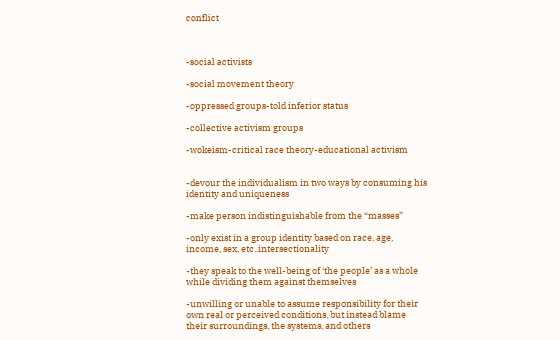conflict



-social activists

-social movement theory

-oppressed groups-told inferior status

-collective activism groups

-wokeism-critical race theory-educational activism


-devour the individualism in two ways by consuming his identity and uniqueness

-make person indistinguishable from the “masses”

-only exist in a group identity based on race, age, income, sex, etc..intersectionality

-they speak to the well-being of ‘the people’ as a whole while dividing them against themselves

-unwilling or unable to assume responsibility for their own real or perceived conditions, but instead blame their surroundings, the systems, and others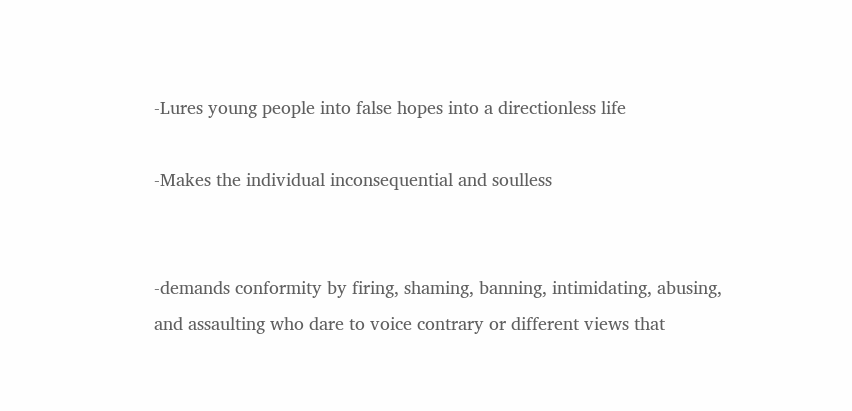-Lures young people into false hopes into a directionless life

-Makes the individual inconsequential and soulless


-demands conformity by firing, shaming, banning, intimidating, abusing, and assaulting who dare to voice contrary or different views that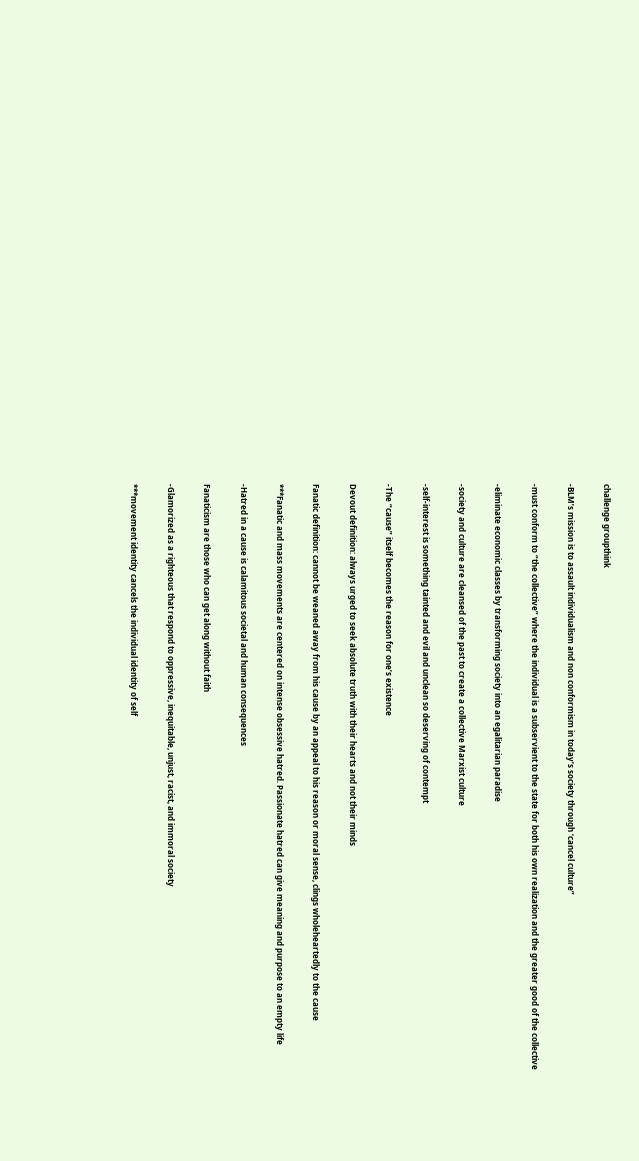challenge groupthink

-BLM’s mission is to assault individualism and non conformism in today’s society through ‘cancel culture”

-must conform to “the collective” where the individual is a subservient to the state for both his own realization and the greater good of the collective

-eliminate economic classes by transforming society into an egalitarian paradise

-society and culture are cleansed of the past to create a collective Marxist culture

-self-interest is something tainted and evil and unclean so deserving of contempt

-The “cause” itself becomes the reason for one’s existence

Devout definition: always urged to seek absolute truth with their hearts and not their minds

Fanatic definition: cannot be weaned away from his cause by an appeal to his reason or moral sense, clings wholeheartedly to the cause

***Fanatic and mass movements are centered on intense obsessive hatred. Passionate hatred can give meaning and purpose to an empty life

-Hatred in a cause is calamitous societal and human consequences

Fanaticism are those who can get along without faith

-Glamorized as a righteous that respond to oppressive, inequitable, unjust, racist, and immoral society

***movement identity cancels the individual identity of self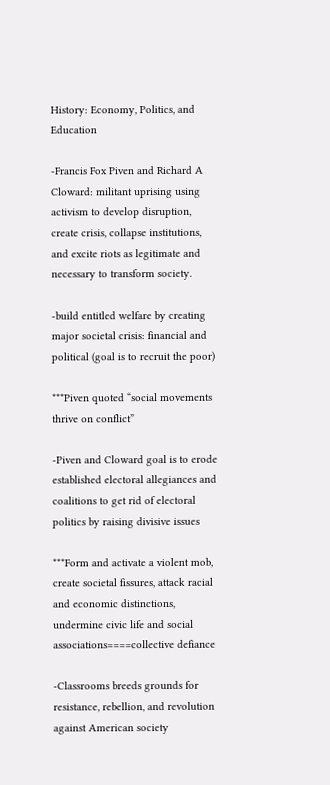History: Economy, Politics, and Education

-Francis Fox Piven and Richard A Cloward: militant uprising using activism to develop disruption, create crisis, collapse institutions, and excite riots as legitimate and necessary to transform society.

-build entitled welfare by creating major societal crisis: financial and political (goal is to recruit the poor)

***Piven quoted “social movements thrive on conflict”

-Piven and Cloward goal is to erode established electoral allegiances and coalitions to get rid of electoral politics by raising divisive issues

***Form and activate a violent mob, create societal fissures, attack racial and economic distinctions, undermine civic life and social associations====collective defiance

-Classrooms breeds grounds for resistance, rebellion, and revolution against American society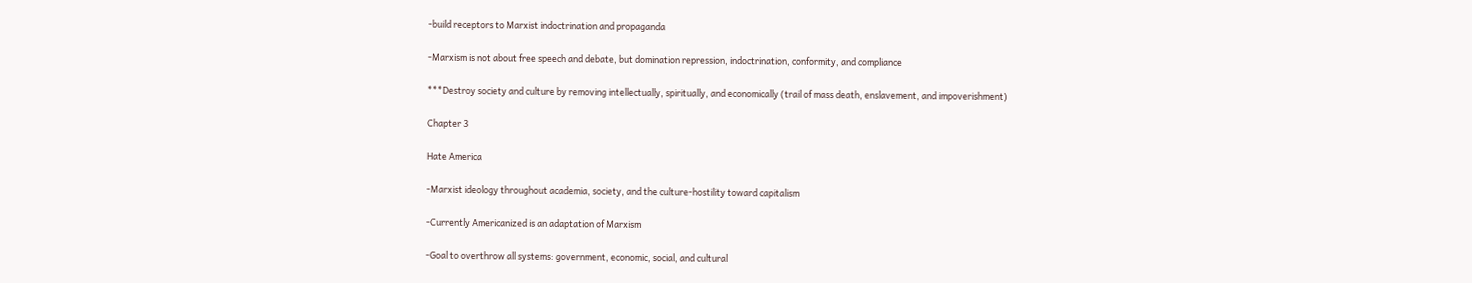-build receptors to Marxist indoctrination and propaganda

-Marxism is not about free speech and debate, but domination repression, indoctrination, conformity, and compliance

***Destroy society and culture by removing intellectually, spiritually, and economically (trail of mass death, enslavement, and impoverishment)

Chapter 3

Hate America

-Marxist ideology throughout academia, society, and the culture-hostility toward capitalism

-Currently Americanized is an adaptation of Marxism

-Goal to overthrow all systems: government, economic, social, and cultural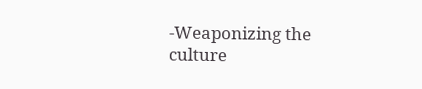-Weaponizing the culture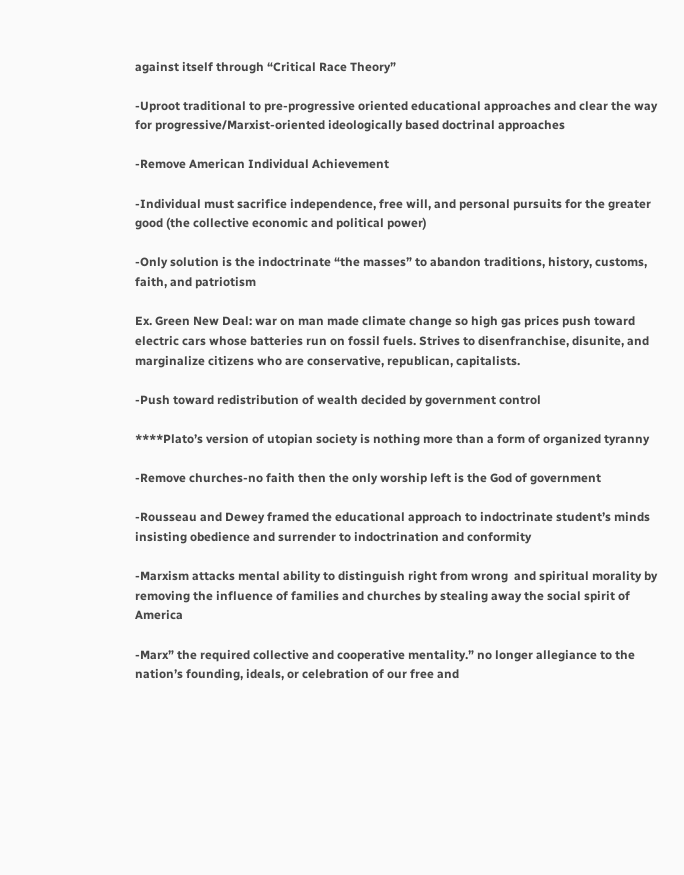against itself through “Critical Race Theory”

-Uproot traditional to pre-progressive oriented educational approaches and clear the way for progressive/Marxist-oriented ideologically based doctrinal approaches

-Remove American Individual Achievement

-Individual must sacrifice independence, free will, and personal pursuits for the greater good (the collective economic and political power)

-Only solution is the indoctrinate “the masses” to abandon traditions, history, customs, faith, and patriotism

Ex. Green New Deal: war on man made climate change so high gas prices push toward electric cars whose batteries run on fossil fuels. Strives to disenfranchise, disunite, and marginalize citizens who are conservative, republican, capitalists.

-Push toward redistribution of wealth decided by government control

****Plato’s version of utopian society is nothing more than a form of organized tyranny

-Remove churches-no faith then the only worship left is the God of government

-Rousseau and Dewey framed the educational approach to indoctrinate student’s minds insisting obedience and surrender to indoctrination and conformity

-Marxism attacks mental ability to distinguish right from wrong  and spiritual morality by removing the influence of families and churches by stealing away the social spirit of America

-Marx” the required collective and cooperative mentality.” no longer allegiance to the nation’s founding, ideals, or celebration of our free and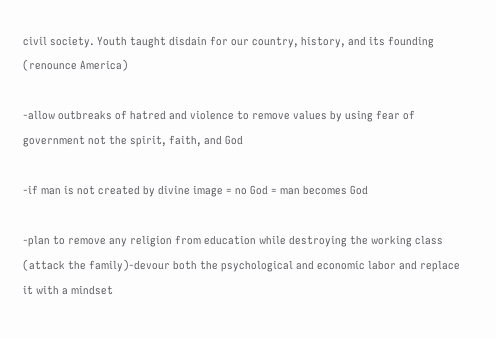civil society. Youth taught disdain for our country, history, and its founding (renounce America)

-allow outbreaks of hatred and violence to remove values by using fear of government not the spirit, faith, and God

-if man is not created by divine image = no God = man becomes God

-plan to remove any religion from education while destroying the working class (attack the family)-devour both the psychological and economic labor and replace it with a mindset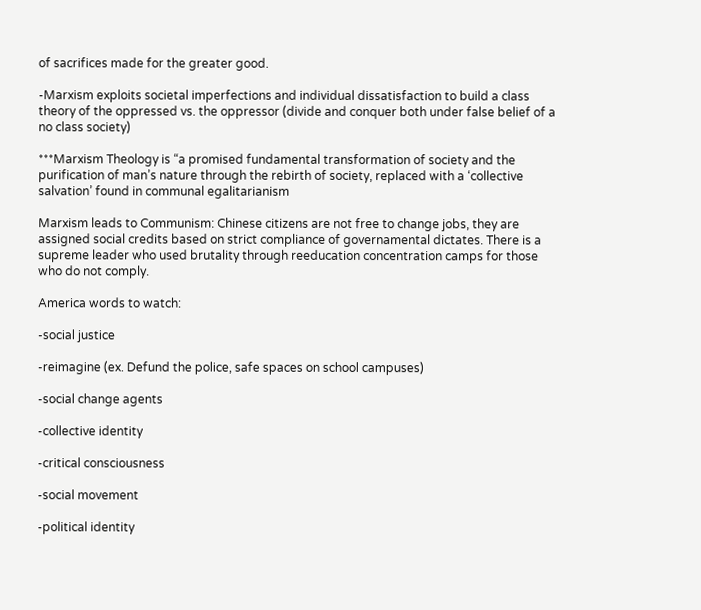of sacrifices made for the greater good.

-Marxism exploits societal imperfections and individual dissatisfaction to build a class theory of the oppressed vs. the oppressor (divide and conquer both under false belief of a no class society)

***Marxism Theology is “a promised fundamental transformation of society and the purification of man’s nature through the rebirth of society, replaced with a ‘collective salvation’ found in communal egalitarianism

Marxism leads to Communism: Chinese citizens are not free to change jobs, they are assigned social credits based on strict compliance of governamental dictates. There is a supreme leader who used brutality through reeducation concentration camps for those who do not comply.

America words to watch:

-social justice

-reimagine (ex. Defund the police, safe spaces on school campuses)

-social change agents

-collective identity

-critical consciousness

-social movement

-political identity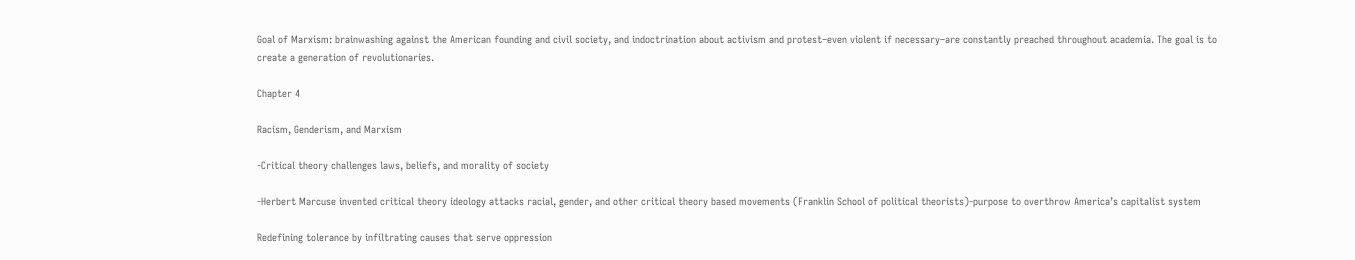Goal of Marxism: brainwashing against the American founding and civil society, and indoctrination about activism and protest–even violent if necessary–are constantly preached throughout academia. The goal is to create a generation of revolutionaries.

Chapter 4

Racism, Genderism, and Marxism

-Critical theory challenges laws, beliefs, and morality of society

-Herbert Marcuse invented critical theory ideology attacks racial, gender, and other critical theory based movements (Franklin School of political theorists)-purpose to overthrow America’s capitalist system

Redefining tolerance by infiltrating causes that serve oppression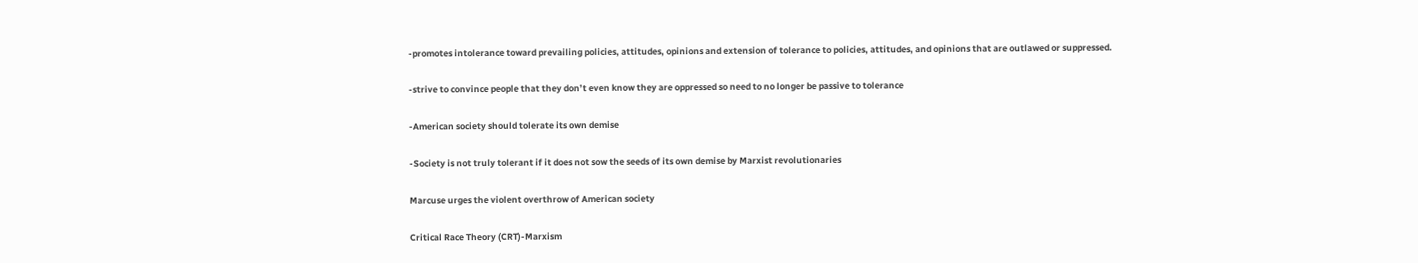-promotes intolerance toward prevailing policies, attitudes, opinions and extension of tolerance to policies, attitudes, and opinions that are outlawed or suppressed.

-strive to convince people that they don’t even know they are oppressed so need to no longer be passive to tolerance

-American society should tolerate its own demise

-Society is not truly tolerant if it does not sow the seeds of its own demise by Marxist revolutionaries

Marcuse urges the violent overthrow of American society

Critical Race Theory (CRT)-Marxism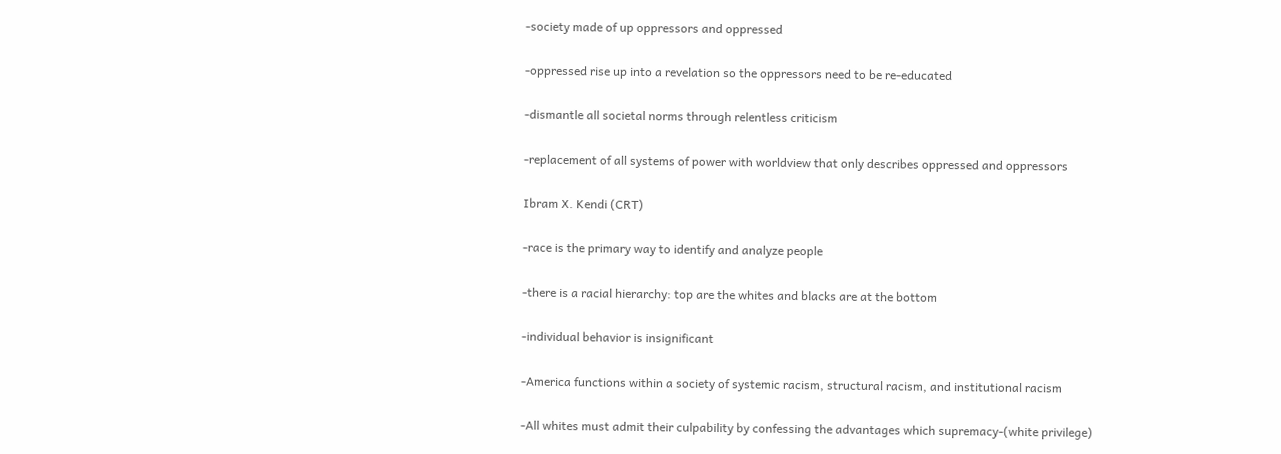-society made of up oppressors and oppressed

-oppressed rise up into a revelation so the oppressors need to be re-educated

-dismantle all societal norms through relentless criticism

-replacement of all systems of power with worldview that only describes oppressed and oppressors

Ibram X. Kendi (CRT)

-race is the primary way to identify and analyze people

-there is a racial hierarchy: top are the whites and blacks are at the bottom

-individual behavior is insignificant

-America functions within a society of systemic racism, structural racism, and institutional racism

-All whites must admit their culpability by confessing the advantages which supremacy-(white privilege)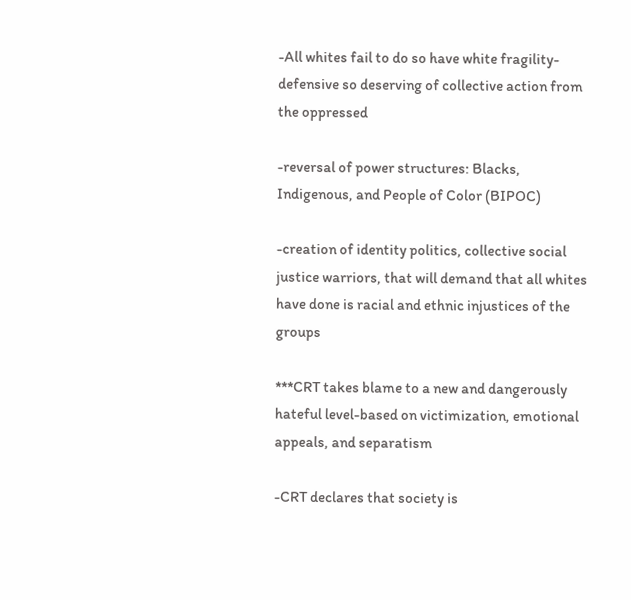-All whites fail to do so have white fragility-defensive so deserving of collective action from the oppressed

-reversal of power structures: Blacks, Indigenous, and People of Color (BIPOC)

-creation of identity politics, collective social justice warriors, that will demand that all whites have done is racial and ethnic injustices of the groups

***CRT takes blame to a new and dangerously hateful level-based on victimization, emotional appeals, and separatism

-CRT declares that society is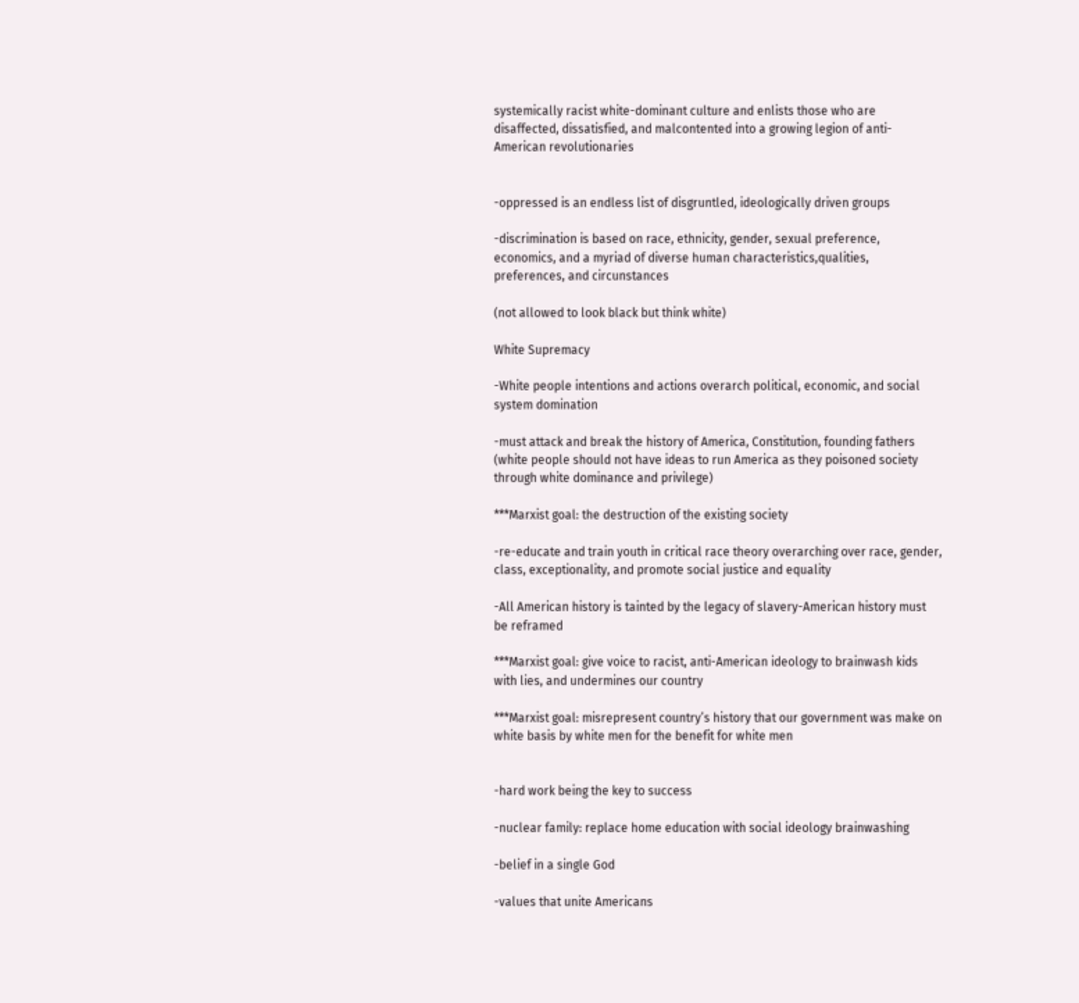systemically racist white-dominant culture and enlists those who are disaffected, dissatisfied, and malcontented into a growing legion of anti-American revolutionaries


-oppressed is an endless list of disgruntled, ideologically driven groups

-discrimination is based on race, ethnicity, gender, sexual preference, economics, and a myriad of diverse human characteristics,qualities, preferences, and circunstances

(not allowed to look black but think white)

White Supremacy

-White people intentions and actions overarch political, economic, and social system domination

-must attack and break the history of America, Constitution, founding fathers (white people should not have ideas to run America as they poisoned society through white dominance and privilege)

***Marxist goal: the destruction of the existing society

-re-educate and train youth in critical race theory overarching over race, gender, class, exceptionality, and promote social justice and equality

-All American history is tainted by the legacy of slavery-American history must be reframed

***Marxist goal: give voice to racist, anti-American ideology to brainwash kids with lies, and undermines our country

***Marxist goal: misrepresent country’s history that our government was make on white basis by white men for the benefit for white men


-hard work being the key to success

-nuclear family: replace home education with social ideology brainwashing

-belief in a single God

-values that unite Americans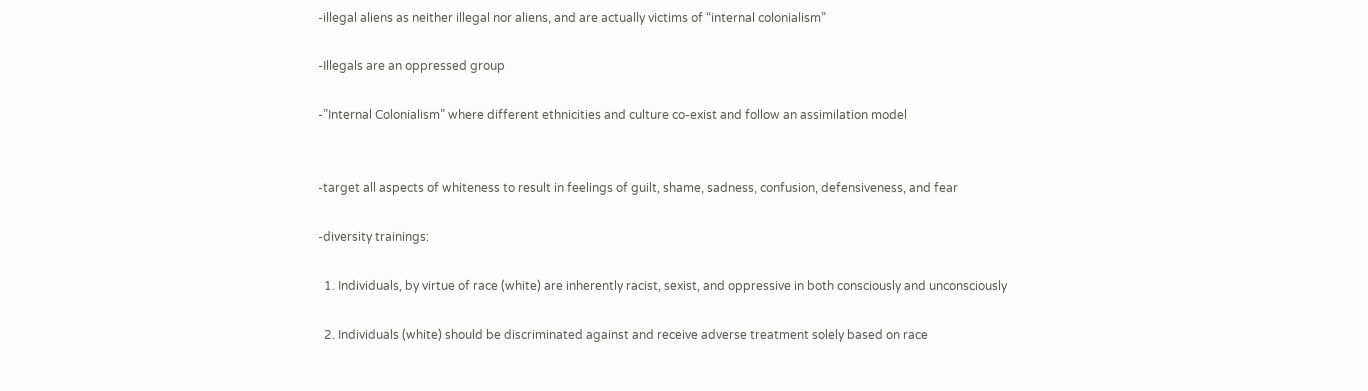-illegal aliens as neither illegal nor aliens, and are actually victims of “internal colonialism”

-Illegals are an oppressed group

-”Internal Colonialism” where different ethnicities and culture co-exist and follow an assimilation model


-target all aspects of whiteness to result in feelings of guilt, shame, sadness, confusion, defensiveness, and fear

-diversity trainings:

  1. Individuals, by virtue of race (white) are inherently racist, sexist, and oppressive in both consciously and unconsciously

  2. Individuals (white) should be discriminated against and receive adverse treatment solely based on race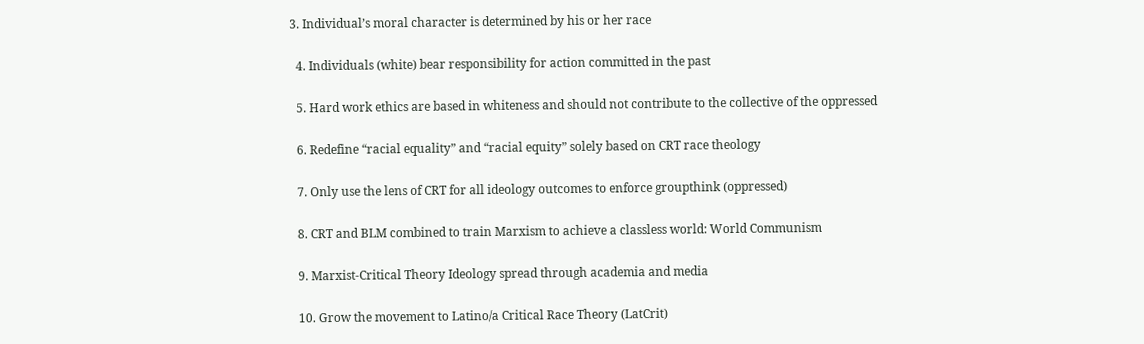3. Individual’s moral character is determined by his or her race

  4. Individuals (white) bear responsibility for action committed in the past

  5. Hard work ethics are based in whiteness and should not contribute to the collective of the oppressed

  6. Redefine “racial equality” and “racial equity” solely based on CRT race theology

  7. Only use the lens of CRT for all ideology outcomes to enforce groupthink (oppressed)

  8. CRT and BLM combined to train Marxism to achieve a classless world: World Communism

  9. Marxist-Critical Theory Ideology spread through academia and media

  10. Grow the movement to Latino/a Critical Race Theory (LatCrit)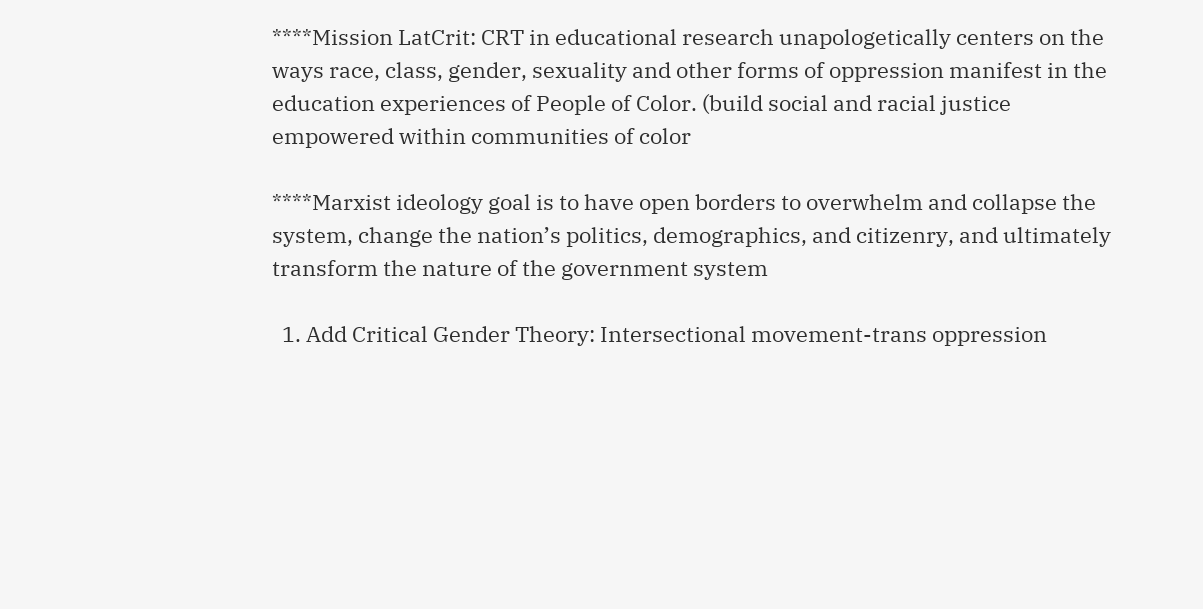****Mission LatCrit: CRT in educational research unapologetically centers on the ways race, class, gender, sexuality and other forms of oppression manifest in the education experiences of People of Color. (build social and racial justice empowered within communities of color

****Marxist ideology goal is to have open borders to overwhelm and collapse the system, change the nation’s politics, demographics, and citizenry, and ultimately transform the nature of the government system

  1. Add Critical Gender Theory: Intersectional movement-trans oppression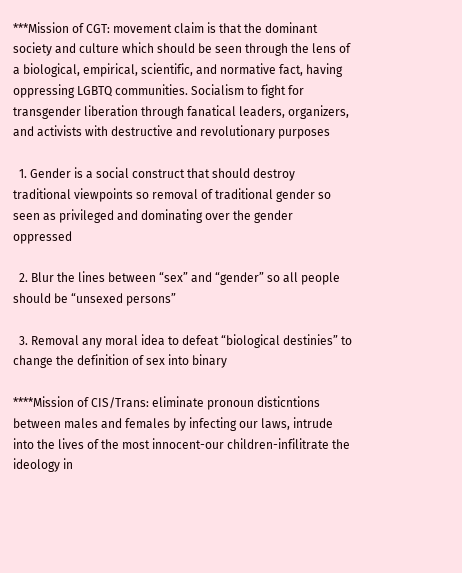***Mission of CGT: movement claim is that the dominant society and culture which should be seen through the lens of a biological, empirical, scientific, and normative fact, having oppressing LGBTQ communities. Socialism to fight for transgender liberation through fanatical leaders, organizers, and activists with destructive and revolutionary purposes

  1. Gender is a social construct that should destroy traditional viewpoints so removal of traditional gender so seen as privileged and dominating over the gender oppressed

  2. Blur the lines between “sex” and “gender” so all people should be “unsexed persons”

  3. Removal any moral idea to defeat “biological destinies” to change the definition of sex into binary

****Mission of CIS/Trans: eliminate pronoun disticntions between males and females by infecting our laws, intrude into the lives of the most innocent-our children-infilitrate the ideology in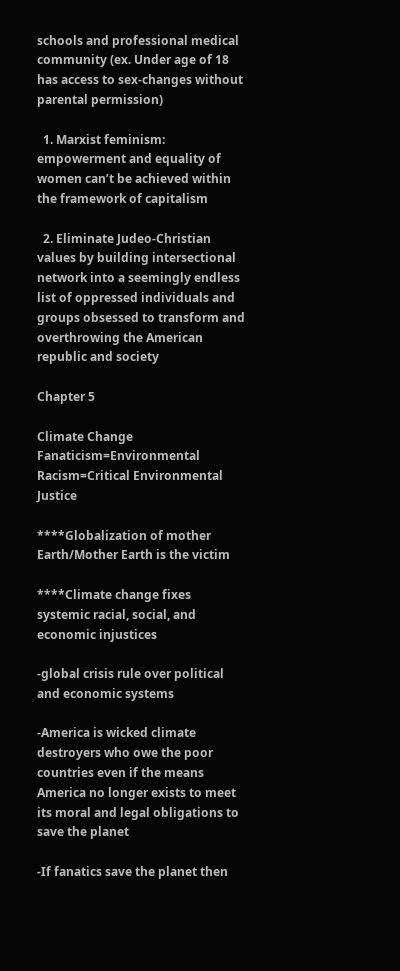schools and professional medical community (ex. Under age of 18 has access to sex-changes without parental permission)

  1. Marxist feminism: empowerment and equality of women can’t be achieved within the framework of capitalism

  2. Eliminate Judeo-Christian values by building intersectional network into a seemingly endless list of oppressed individuals and groups obsessed to transform and overthrowing the American republic and society

Chapter 5

Climate Change Fanaticism=Environmental Racism=Critical Environmental Justice

****Globalization of mother Earth/Mother Earth is the victim

****Climate change fixes systemic racial, social, and economic injustices

-global crisis rule over political and economic systems

-America is wicked climate destroyers who owe the poor countries even if the means America no longer exists to meet its moral and legal obligations to save the planet

-If fanatics save the planet then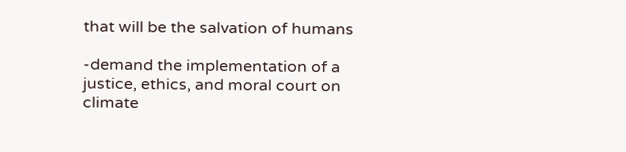that will be the salvation of humans

-demand the implementation of a justice, ethics, and moral court on climate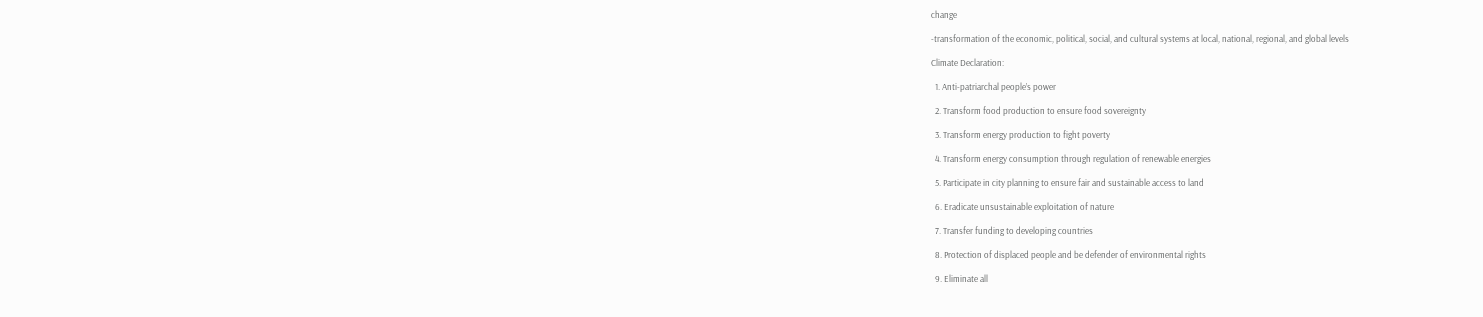change

-transformation of the economic, political, social, and cultural systems at local, national, regional, and global levels

Climate Declaration:

  1. Anti-patriarchal people’s power

  2. Transform food production to ensure food sovereignty

  3. Transform energy production to fight poverty

  4. Transform energy consumption through regulation of renewable energies

  5. Participate in city planning to ensure fair and sustainable access to land

  6. Eradicate unsustainable exploitation of nature

  7. Transfer funding to developing countries

  8. Protection of displaced people and be defender of environmental rights

  9. Eliminate all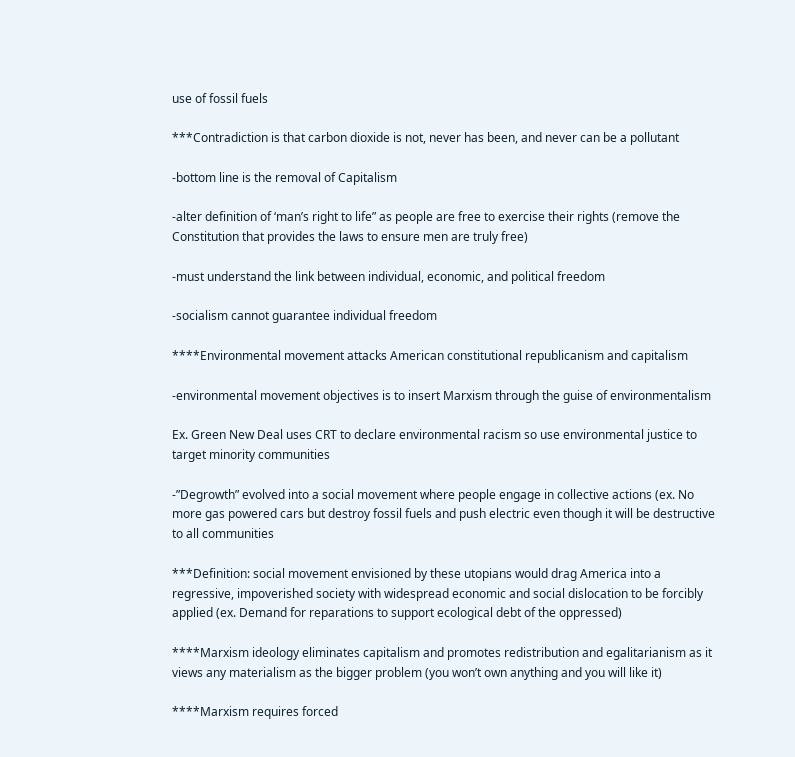use of fossil fuels

***Contradiction is that carbon dioxide is not, never has been, and never can be a pollutant

-bottom line is the removal of Capitalism

-alter definition of ‘man’s right to life” as people are free to exercise their rights (remove the Constitution that provides the laws to ensure men are truly free)

-must understand the link between individual, economic, and political freedom

-socialism cannot guarantee individual freedom

****Environmental movement attacks American constitutional republicanism and capitalism

-environmental movement objectives is to insert Marxism through the guise of environmentalism

Ex. Green New Deal uses CRT to declare environmental racism so use environmental justice to target minority communities

-”Degrowth” evolved into a social movement where people engage in collective actions (ex. No more gas powered cars but destroy fossil fuels and push electric even though it will be destructive to all communities

***Definition: social movement envisioned by these utopians would drag America into a regressive, impoverished society with widespread economic and social dislocation to be forcibly applied (ex. Demand for reparations to support ecological debt of the oppressed)

****Marxism ideology eliminates capitalism and promotes redistribution and egalitarianism as it views any materialism as the bigger problem (you won’t own anything and you will like it)

****Marxism requires forced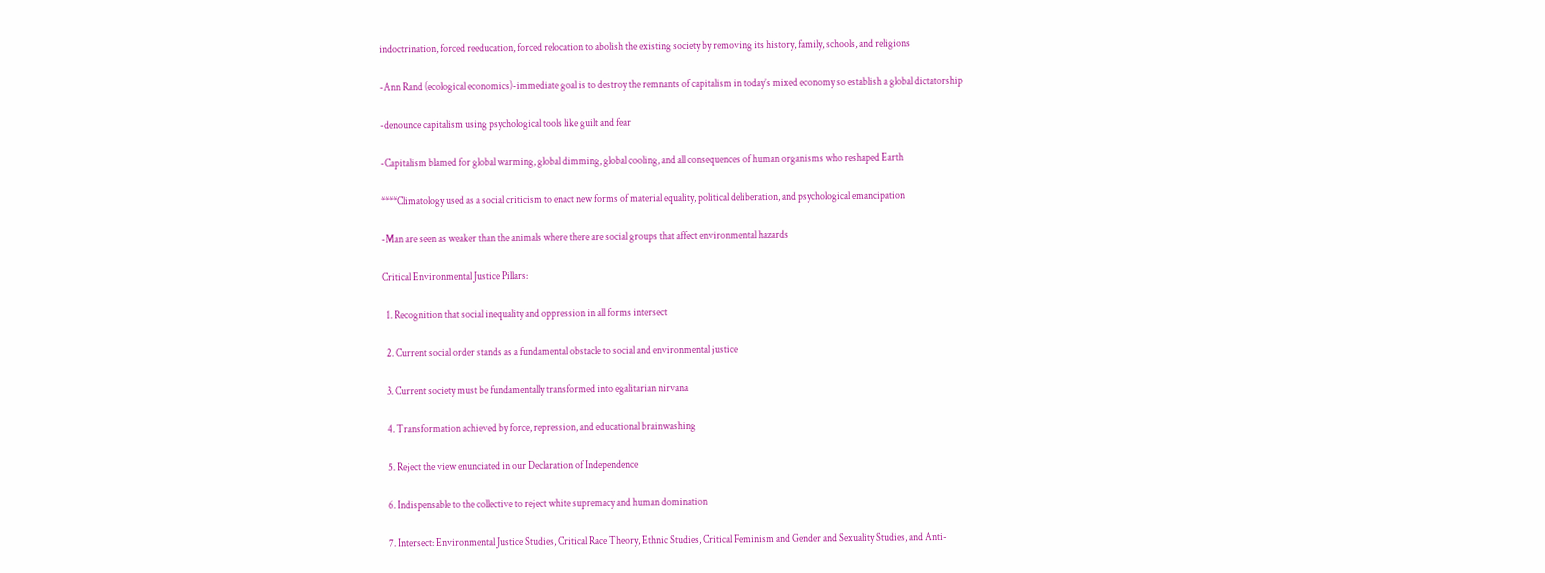indoctrination, forced reeducation, forced relocation to abolish the existing society by removing its history, family, schools, and religions

-Ann Rand (ecological economics)-immediate goal is to destroy the remnants of capitalism in today’s mixed economy so establish a global dictatorship

-denounce capitalism using psychological tools like guilt and fear

-Capitalism blamed for global warming, global dimming, global cooling, and all consequences of human organisms who reshaped Earth

****Climatology used as a social criticism to enact new forms of material equality, political deliberation, and psychological emancipation

-Man are seen as weaker than the animals where there are social groups that affect environmental hazards

Critical Environmental Justice Pillars:

  1. Recognition that social inequality and oppression in all forms intersect

  2. Current social order stands as a fundamental obstacle to social and environmental justice

  3. Current society must be fundamentally transformed into egalitarian nirvana

  4. Transformation achieved by force, repression, and educational brainwashing

  5. Reject the view enunciated in our Declaration of Independence

  6. Indispensable to the collective to reject white supremacy and human domination

  7. Intersect: Environmental Justice Studies, Critical Race Theory, Ethnic Studies, Critical Feminism and Gender and Sexuality Studies, and Anti-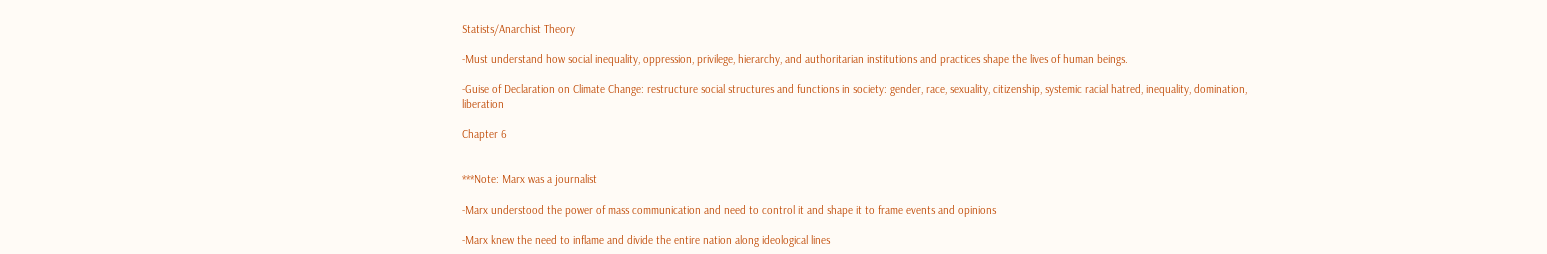Statists/Anarchist Theory

-Must understand how social inequality, oppression, privilege, hierarchy, and authoritarian institutions and practices shape the lives of human beings.

-Guise of Declaration on Climate Change: restructure social structures and functions in society: gender, race, sexuality, citizenship, systemic racial hatred, inequality, domination, liberation

Chapter 6


***Note: Marx was a journalist

-Marx understood the power of mass communication and need to control it and shape it to frame events and opinions

-Marx knew the need to inflame and divide the entire nation along ideological lines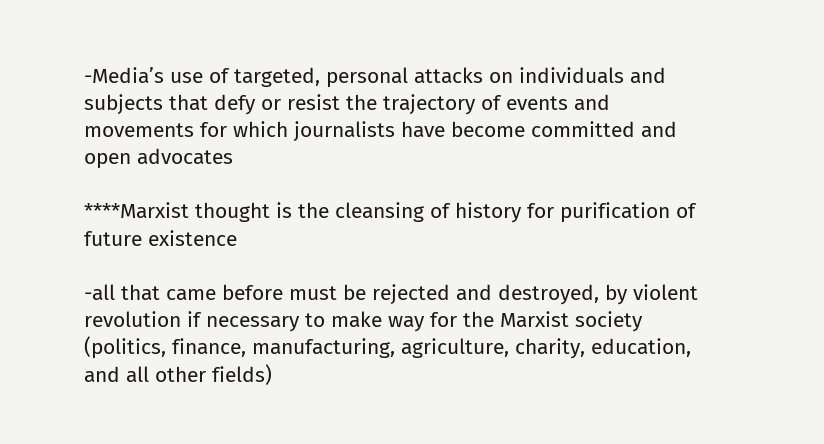-Media’s use of targeted, personal attacks on individuals and subjects that defy or resist the trajectory of events and movements for which journalists have become committed and open advocates

****Marxist thought is the cleansing of history for purification of future existence

-all that came before must be rejected and destroyed, by violent revolution if necessary to make way for the Marxist society (politics, finance, manufacturing, agriculture, charity, education, and all other fields)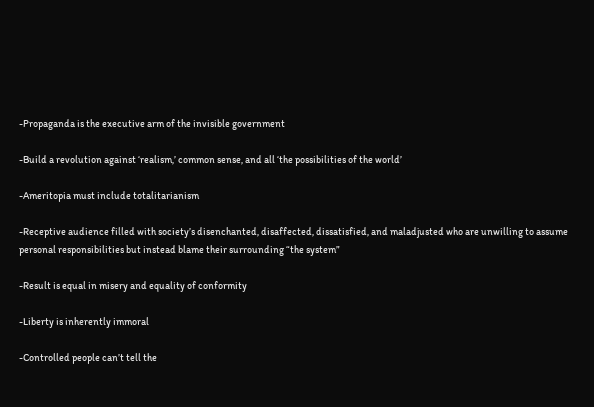-Propaganda is the executive arm of the invisible government

-Build a revolution against ‘realism,’ common sense, and all ‘the possibilities of the world’

-Ameritopia must include totalitarianism

-Receptive audience filled with society’s disenchanted, disaffected, dissatisfied, and maladjusted who are unwilling to assume personal responsibilities but instead blame their surrounding “the system”

-Result is equal in misery and equality of conformity

-Liberty is inherently immoral

-Controlled people can’t tell the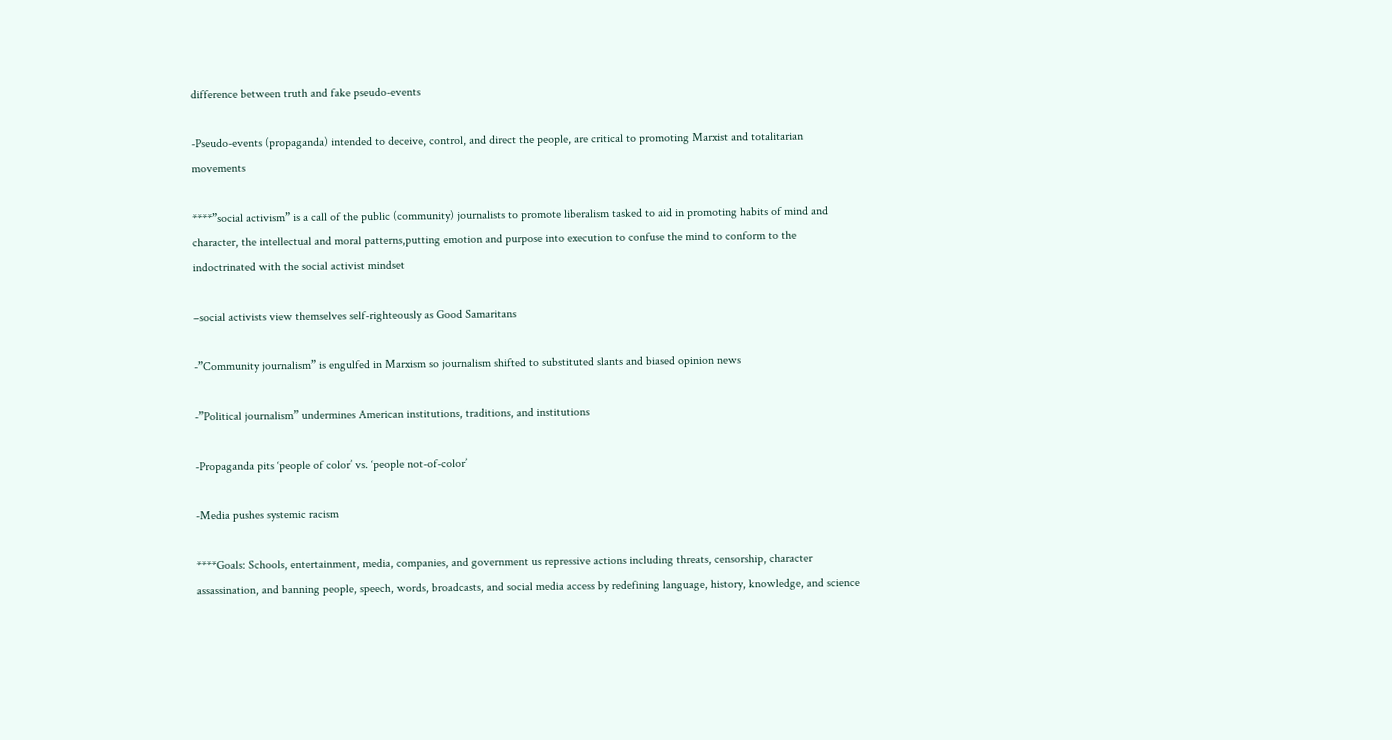difference between truth and fake pseudo-events

-Pseudo-events (propaganda) intended to deceive, control, and direct the people, are critical to promoting Marxist and totalitarian movements

****”social activism” is a call of the public (community) journalists to promote liberalism tasked to aid in promoting habits of mind and character, the intellectual and moral patterns,putting emotion and purpose into execution to confuse the mind to conform to the indoctrinated with the social activist mindset

–social activists view themselves self-righteously as Good Samaritans

-”Community journalism” is engulfed in Marxism so journalism shifted to substituted slants and biased opinion news

-”Political journalism” undermines American institutions, traditions, and institutions

-Propaganda pits ‘people of color’ vs. ‘people not-of-color’

-Media pushes systemic racism

****Goals: Schools, entertainment, media, companies, and government us repressive actions including threats, censorship, character assassination, and banning people, speech, words, broadcasts, and social media access by redefining language, history, knowledge, and science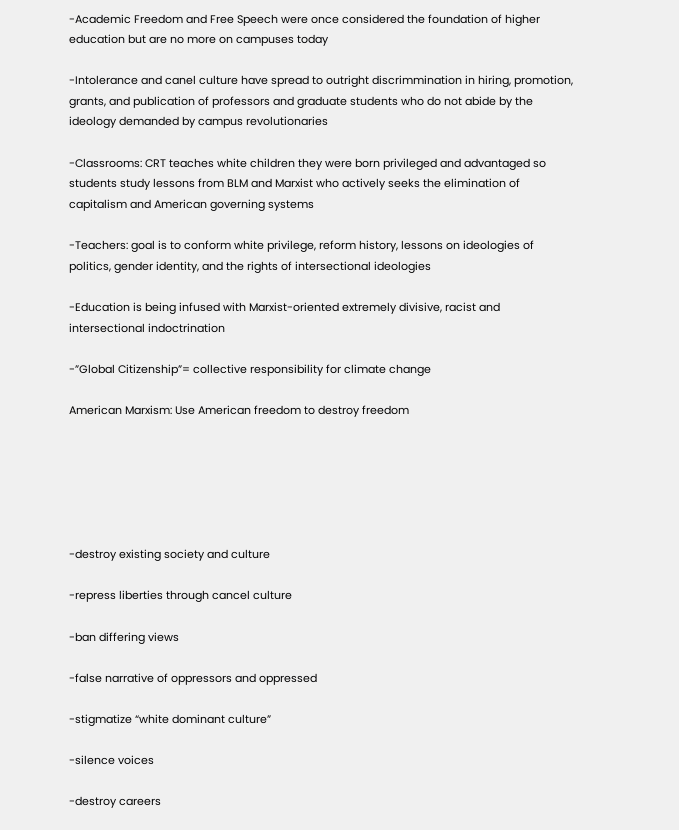-Academic Freedom and Free Speech were once considered the foundation of higher education but are no more on campuses today

-Intolerance and canel culture have spread to outright discrimmination in hiring, promotion, grants, and publication of professors and graduate students who do not abide by the ideology demanded by campus revolutionaries

-Classrooms: CRT teaches white children they were born privileged and advantaged so students study lessons from BLM and Marxist who actively seeks the elimination of capitalism and American governing systems

-Teachers: goal is to conform white privilege, reform history, lessons on ideologies of politics, gender identity, and the rights of intersectional ideologies

-Education is being infused with Marxist-oriented extremely divisive, racist and intersectional indoctrination

-”Global Citizenship”= collective responsibility for climate change

American Marxism: Use American freedom to destroy freedom






-destroy existing society and culture

-repress liberties through cancel culture

-ban differing views

-false narrative of oppressors and oppressed

-stigmatize “white dominant culture”

-silence voices

-destroy careers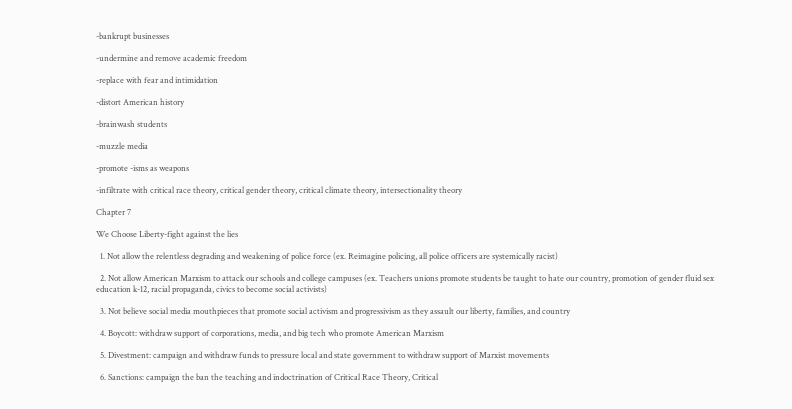-bankrupt businesses

-undermine and remove academic freedom

-replace with fear and intimidation

-distort American history

-brainwash students

-muzzle media

-promote -isms as weapons

-infiltrate with critical race theory, critical gender theory, critical climate theory, intersectionality theory

Chapter 7

We Choose Liberty-fight against the lies

  1. Not allow the relentless degrading and weakening of police force (ex. Reimagine policing, all police officers are systemically racist)

  2. Not allow American Marxism to attack our schools and college campuses (ex. Teachers unions promote students be taught to hate our country, promotion of gender fluid sex education k-12, racial propaganda, civics to become social activists)

  3. Not believe social media mouthpieces that promote social activism and progressivism as they assault our liberty, families, and country

  4. Boycott: withdraw support of corporations, media, and big tech who promote American Marxism

  5. Divestment: campaign and withdraw funds to pressure local and state government to withdraw support of Marxist movements

  6. Sanctions: campaign the ban the teaching and indoctrination of Critical Race Theory, Critical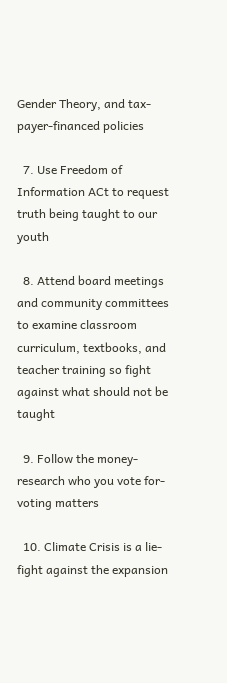Gender Theory, and tax-payer-financed policies

  7. Use Freedom of Information ACt to request truth being taught to our youth

  8. Attend board meetings and community committees to examine classroom curriculum, textbooks, and teacher training so fight against what should not be taught

  9. Follow the money-research who you vote for-voting matters

  10. Climate Crisis is a lie-fight against the expansion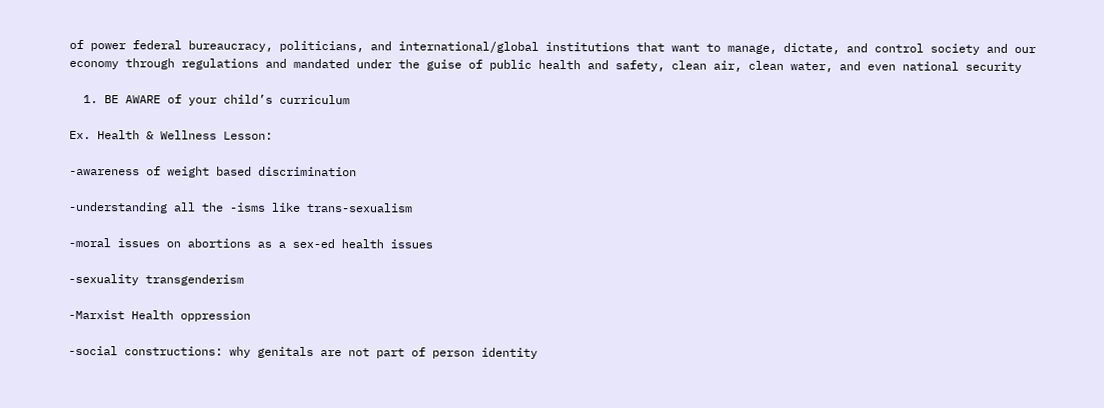of power federal bureaucracy, politicians, and international/global institutions that want to manage, dictate, and control society and our economy through regulations and mandated under the guise of public health and safety, clean air, clean water, and even national security

  1. BE AWARE of your child’s curriculum

Ex. Health & Wellness Lesson:

-awareness of weight based discrimination

-understanding all the -isms like trans-sexualism

-moral issues on abortions as a sex-ed health issues

-sexuality transgenderism

-Marxist Health oppression

-social constructions: why genitals are not part of person identity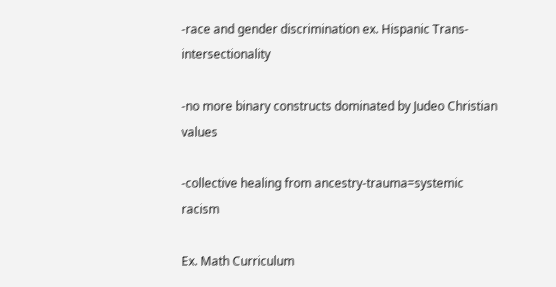-race and gender discrimination ex. Hispanic Trans-intersectionality

-no more binary constructs dominated by Judeo Christian values

-collective healing from ancestry-trauma=systemic racism

Ex. Math Curriculum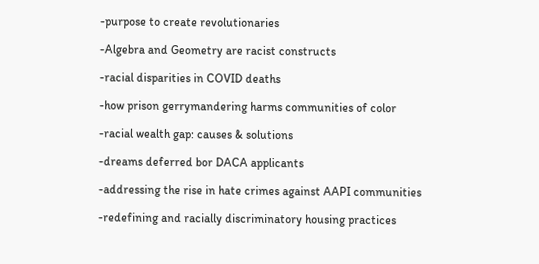-purpose to create revolutionaries

-Algebra and Geometry are racist constructs

-racial disparities in COVID deaths

-how prison gerrymandering harms communities of color

-racial wealth gap: causes & solutions

-dreams deferred bor DACA applicants

-addressing the rise in hate crimes against AAPI communities

-redefining and racially discriminatory housing practices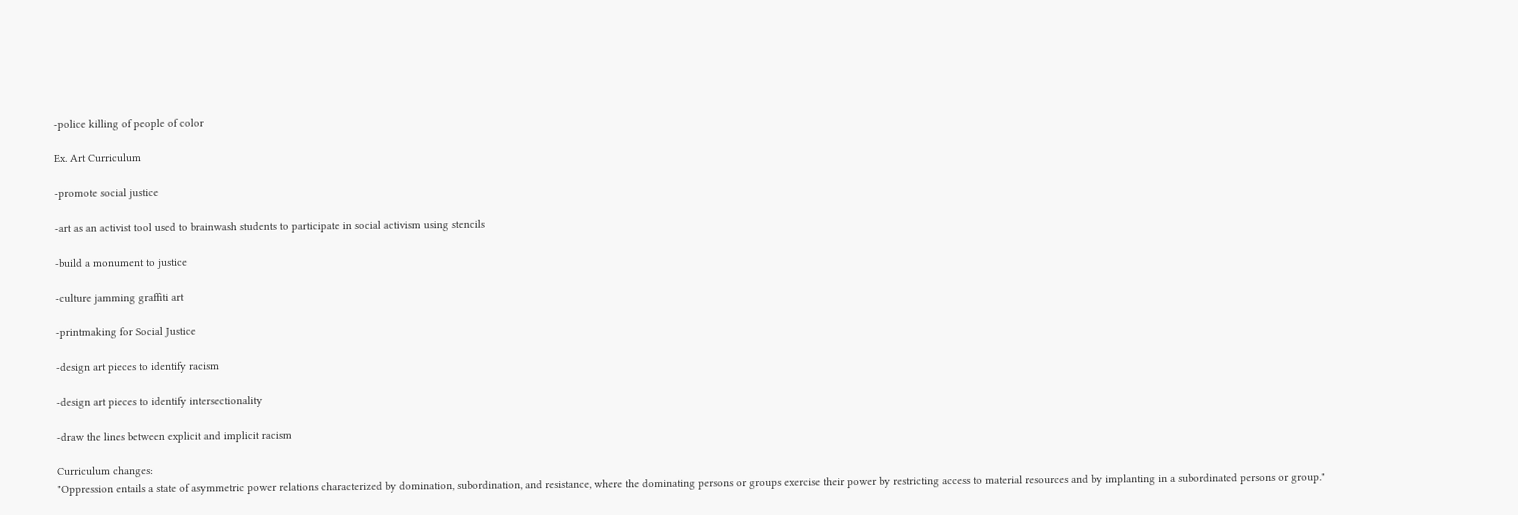-police killing of people of color

Ex. Art Curriculum

-promote social justice

-art as an activist tool used to brainwash students to participate in social activism using stencils

-build a monument to justice

-culture jamming graffiti art

-printmaking for Social Justice

-design art pieces to identify racism

-design art pieces to identify intersectionality

-draw the lines between explicit and implicit racism

Curriculum changes:
"Oppression entails a state of asymmetric power relations characterized by domination, subordination, and resistance, where the dominating persons or groups exercise their power by restricting access to material resources and by implanting in a subordinated persons or group."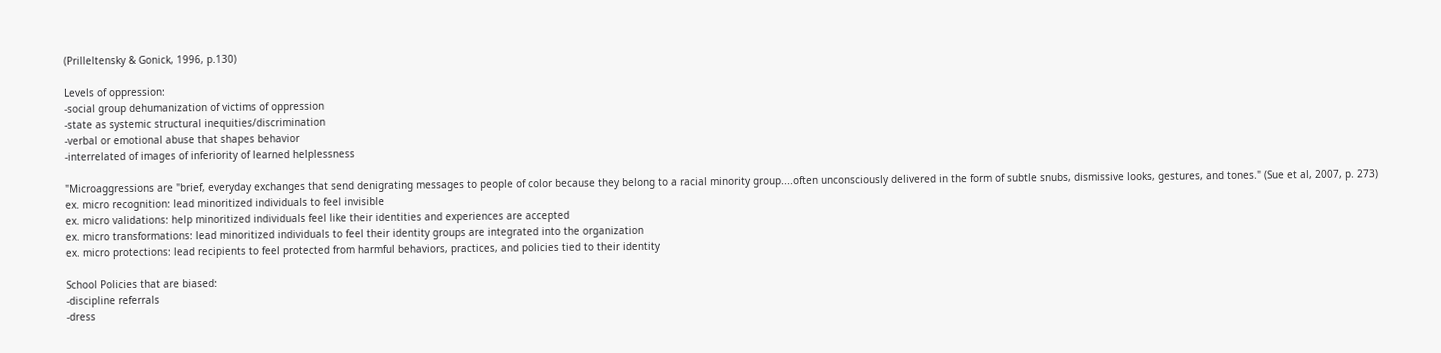(Prilleltensky & Gonick, 1996, p.130)

Levels of oppression:
-social group dehumanization of victims of oppression
-state as systemic structural inequities/discrimination
-verbal or emotional abuse that shapes behavior
-interrelated of images of inferiority of learned helplessness

"Microaggressions are "brief, everyday exchanges that send denigrating messages to people of color because they belong to a racial minority group....often unconsciously delivered in the form of subtle snubs, dismissive looks, gestures, and tones." (Sue et al, 2007, p. 273)
ex. micro recognition: lead minoritized individuals to feel invisible
ex. micro validations: help minoritized individuals feel like their identities and experiences are accepted
ex. micro transformations: lead minoritized individuals to feel their identity groups are integrated into the organization
ex. micro protections: lead recipients to feel protected from harmful behaviors, practices, and policies tied to their identity

School Policies that are biased:
-discipline referrals
-dress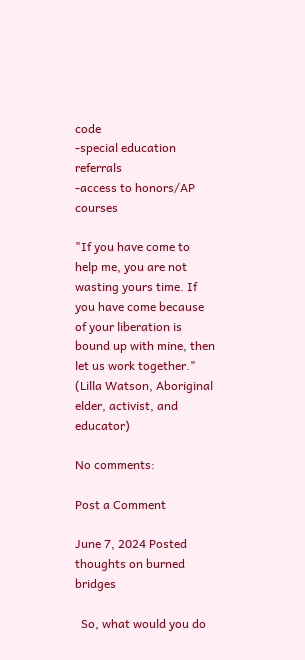code
-special education referrals
-access to honors/AP courses

"If you have come to help me, you are not wasting yours time. If you have come because of your liberation is bound up with mine, then let us work together." (Lilla Watson, Aboriginal elder, activist, and educator)

No comments:

Post a Comment

June 7, 2024 Posted thoughts on burned bridges

  So, what would you do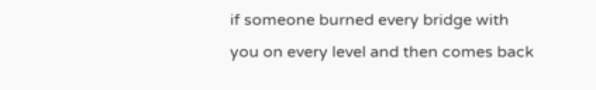if someone burned every bridge with you on every level and then comes back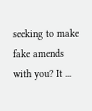seeking to make fake amends with you? It ...